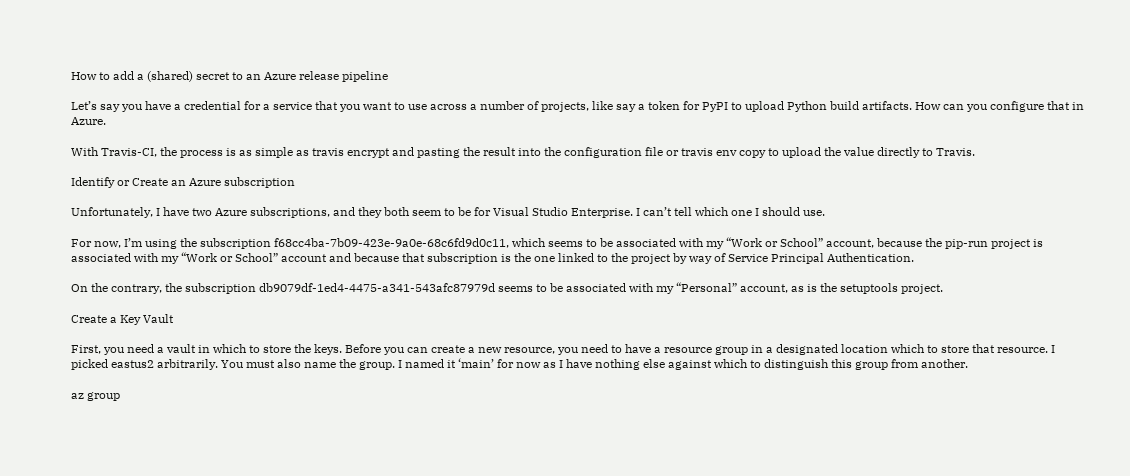How to add a (shared) secret to an Azure release pipeline

Let’s say you have a credential for a service that you want to use across a number of projects, like say a token for PyPI to upload Python build artifacts. How can you configure that in Azure.

With Travis-CI, the process is as simple as travis encrypt and pasting the result into the configuration file or travis env copy to upload the value directly to Travis.

Identify or Create an Azure subscription

Unfortunately, I have two Azure subscriptions, and they both seem to be for Visual Studio Enterprise. I can’t tell which one I should use.

For now, I’m using the subscription f68cc4ba-7b09-423e-9a0e-68c6fd9d0c11, which seems to be associated with my “Work or School” account, because the pip-run project is associated with my “Work or School” account and because that subscription is the one linked to the project by way of Service Principal Authentication.

On the contrary, the subscription db9079df-1ed4-4475-a341-543afc87979d seems to be associated with my “Personal” account, as is the setuptools project.

Create a Key Vault

First, you need a vault in which to store the keys. Before you can create a new resource, you need to have a resource group in a designated location which to store that resource. I picked eastus2 arbitrarily. You must also name the group. I named it ‘main’ for now as I have nothing else against which to distinguish this group from another.

az group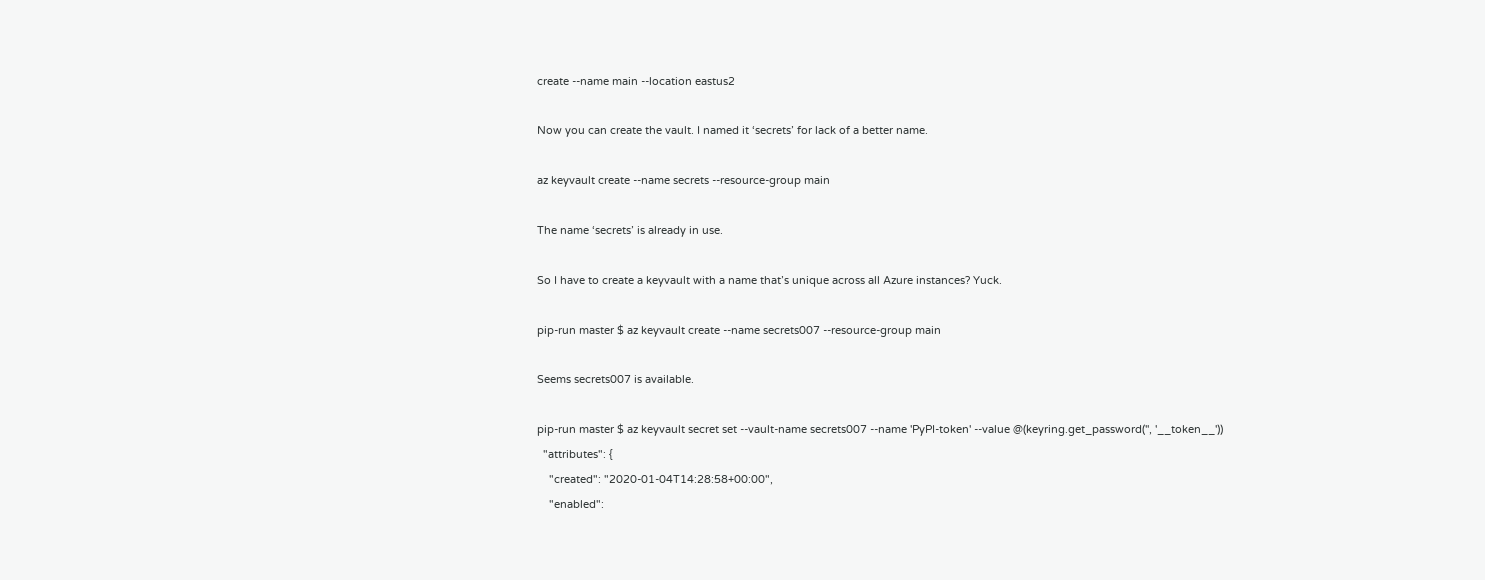create --name main --location eastus2

Now you can create the vault. I named it ‘secrets’ for lack of a better name.

az keyvault create --name secrets --resource-group main

The name ‘secrets’ is already in use.

So I have to create a keyvault with a name that’s unique across all Azure instances? Yuck.

pip-run master $ az keyvault create --name secrets007 --resource-group main

Seems secrets007 is available.

pip-run master $ az keyvault secret set --vault-name secrets007 --name 'PyPI-token' --value @(keyring.get_password('', '__token__'))
  "attributes": {
    "created": "2020-01-04T14:28:58+00:00",
    "enabled":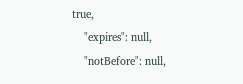true,
    "expires": null,
    "notBefore": null,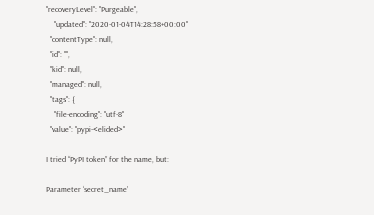"recoveryLevel": "Purgeable",
    "updated": "2020-01-04T14:28:58+00:00"
  "contentType": null,
  "id": "",
  "kid": null,
  "managed": null,
  "tags": {
    "file-encoding": "utf-8"
  "value": "pypi-<elided>"

I tried “PyPI token” for the name, but:

Parameter ‘secret_name’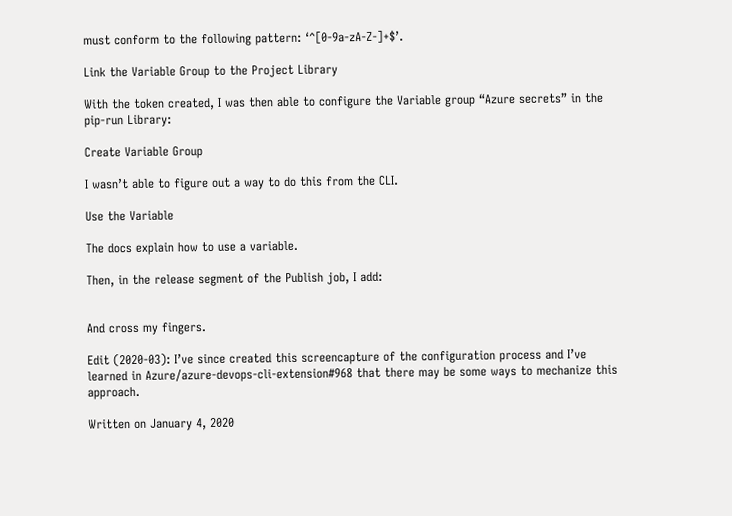must conform to the following pattern: ‘^[0-9a-zA-Z-]+$’.

Link the Variable Group to the Project Library

With the token created, I was then able to configure the Variable group “Azure secrets” in the pip-run Library:

Create Variable Group

I wasn’t able to figure out a way to do this from the CLI.

Use the Variable

The docs explain how to use a variable.

Then, in the release segment of the Publish job, I add:


And cross my fingers.

Edit (2020-03): I’ve since created this screencapture of the configuration process and I’ve learned in Azure/azure-devops-cli-extension#968 that there may be some ways to mechanize this approach.

Written on January 4, 2020